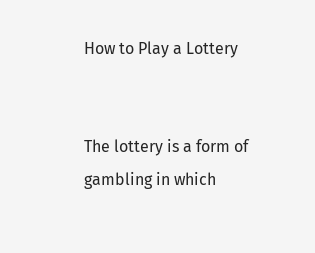How to Play a Lottery


The lottery is a form of gambling in which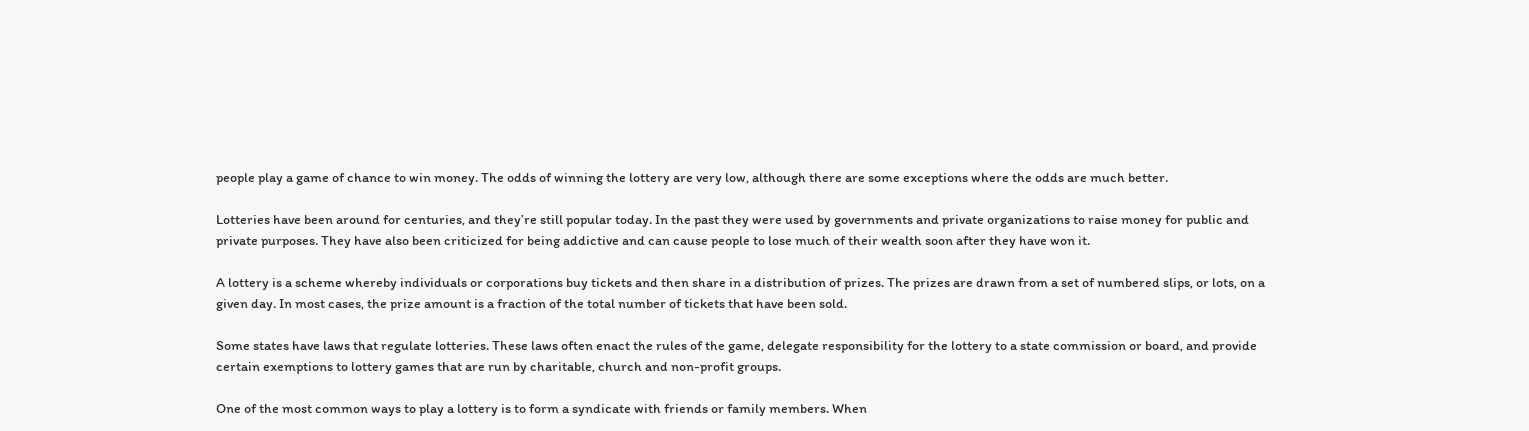people play a game of chance to win money. The odds of winning the lottery are very low, although there are some exceptions where the odds are much better.

Lotteries have been around for centuries, and they’re still popular today. In the past they were used by governments and private organizations to raise money for public and private purposes. They have also been criticized for being addictive and can cause people to lose much of their wealth soon after they have won it.

A lottery is a scheme whereby individuals or corporations buy tickets and then share in a distribution of prizes. The prizes are drawn from a set of numbered slips, or lots, on a given day. In most cases, the prize amount is a fraction of the total number of tickets that have been sold.

Some states have laws that regulate lotteries. These laws often enact the rules of the game, delegate responsibility for the lottery to a state commission or board, and provide certain exemptions to lottery games that are run by charitable, church and non-profit groups.

One of the most common ways to play a lottery is to form a syndicate with friends or family members. When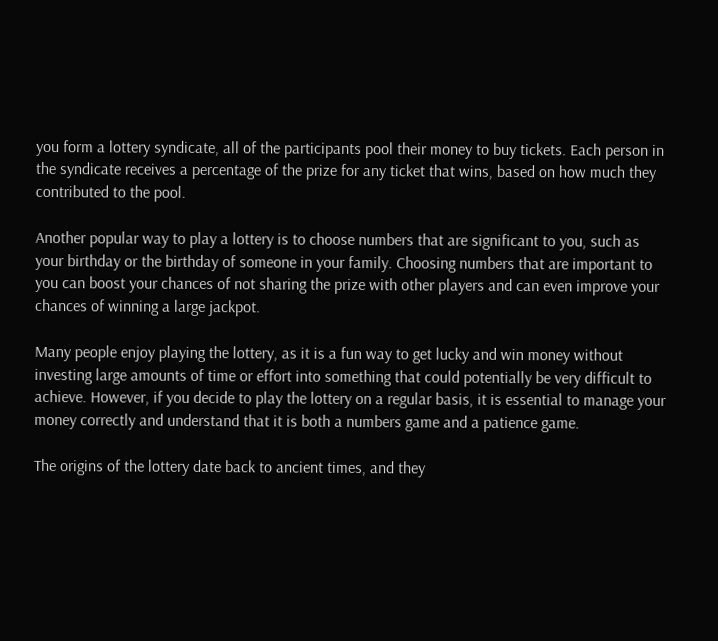you form a lottery syndicate, all of the participants pool their money to buy tickets. Each person in the syndicate receives a percentage of the prize for any ticket that wins, based on how much they contributed to the pool.

Another popular way to play a lottery is to choose numbers that are significant to you, such as your birthday or the birthday of someone in your family. Choosing numbers that are important to you can boost your chances of not sharing the prize with other players and can even improve your chances of winning a large jackpot.

Many people enjoy playing the lottery, as it is a fun way to get lucky and win money without investing large amounts of time or effort into something that could potentially be very difficult to achieve. However, if you decide to play the lottery on a regular basis, it is essential to manage your money correctly and understand that it is both a numbers game and a patience game.

The origins of the lottery date back to ancient times, and they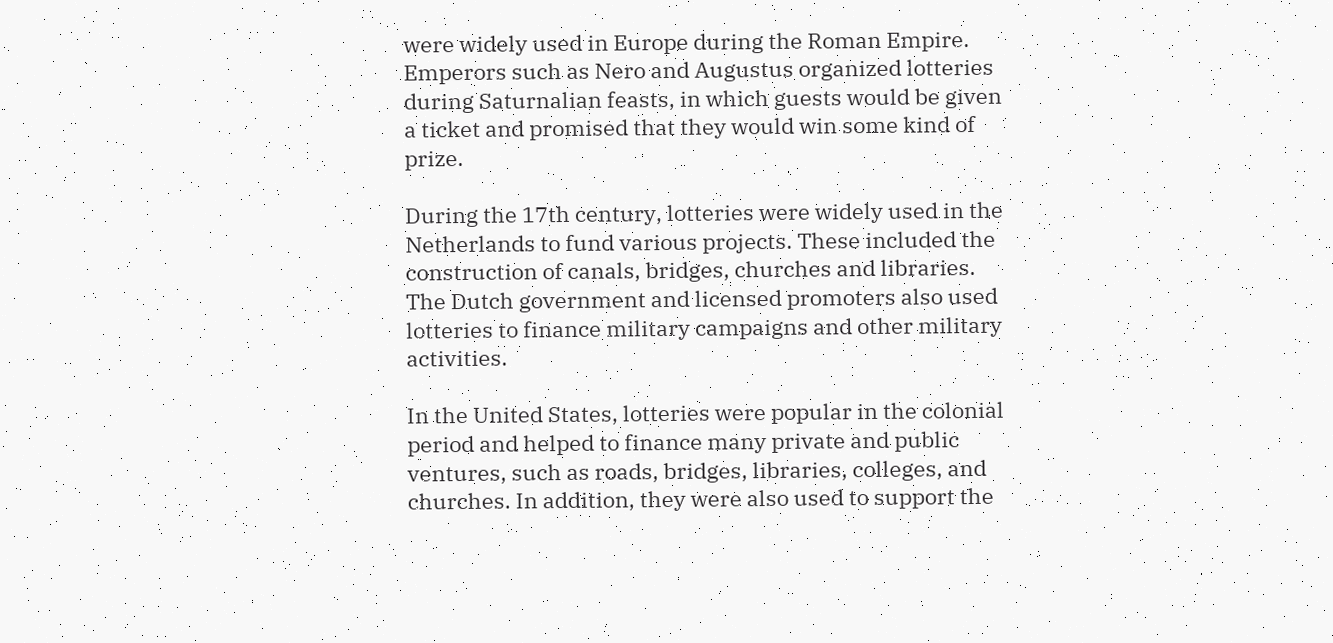were widely used in Europe during the Roman Empire. Emperors such as Nero and Augustus organized lotteries during Saturnalian feasts, in which guests would be given a ticket and promised that they would win some kind of prize.

During the 17th century, lotteries were widely used in the Netherlands to fund various projects. These included the construction of canals, bridges, churches and libraries. The Dutch government and licensed promoters also used lotteries to finance military campaigns and other military activities.

In the United States, lotteries were popular in the colonial period and helped to finance many private and public ventures, such as roads, bridges, libraries, colleges, and churches. In addition, they were also used to support the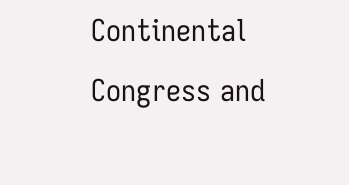Continental Congress and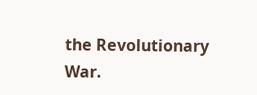the Revolutionary War.